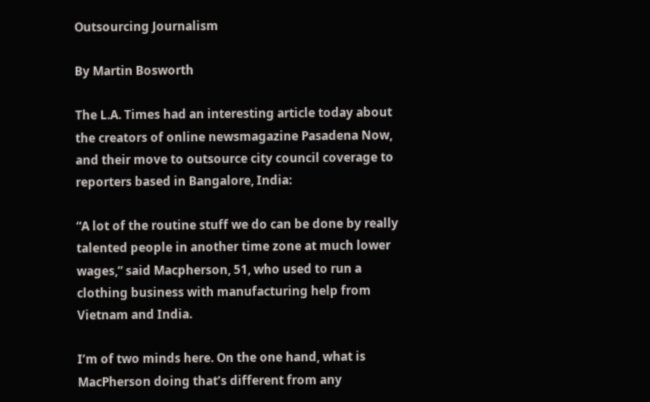Outsourcing Journalism

By Martin Bosworth

The L.A. Times had an interesting article today about the creators of online newsmagazine Pasadena Now, and their move to outsource city council coverage to reporters based in Bangalore, India:

“A lot of the routine stuff we do can be done by really talented people in another time zone at much lower wages,” said Macpherson, 51, who used to run a clothing business with manufacturing help from Vietnam and India.

I’m of two minds here. On the one hand, what is MacPherson doing that’s different from any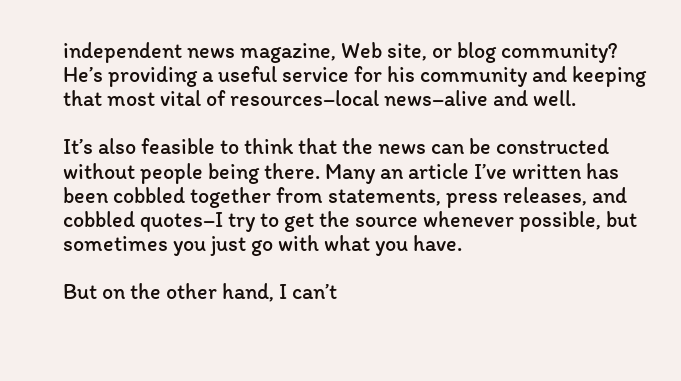independent news magazine, Web site, or blog community? He’s providing a useful service for his community and keeping that most vital of resources–local news–alive and well.

It’s also feasible to think that the news can be constructed without people being there. Many an article I’ve written has been cobbled together from statements, press releases, and cobbled quotes–I try to get the source whenever possible, but sometimes you just go with what you have.

But on the other hand, I can’t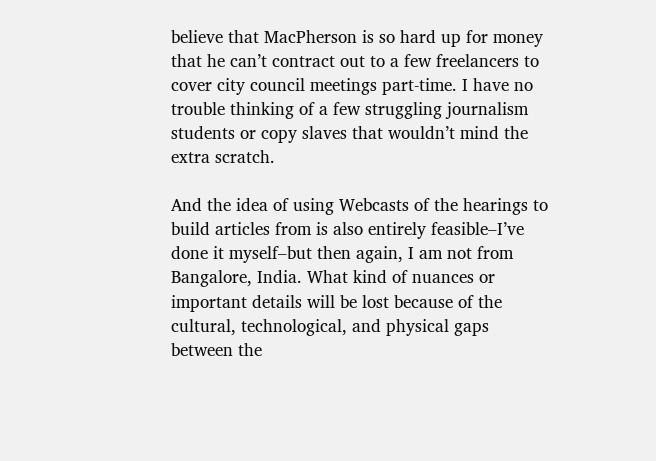believe that MacPherson is so hard up for money that he can’t contract out to a few freelancers to cover city council meetings part-time. I have no trouble thinking of a few struggling journalism students or copy slaves that wouldn’t mind the extra scratch.

And the idea of using Webcasts of the hearings to build articles from is also entirely feasible–I’ve done it myself–but then again, I am not from Bangalore, India. What kind of nuances or important details will be lost because of the cultural, technological, and physical gaps between the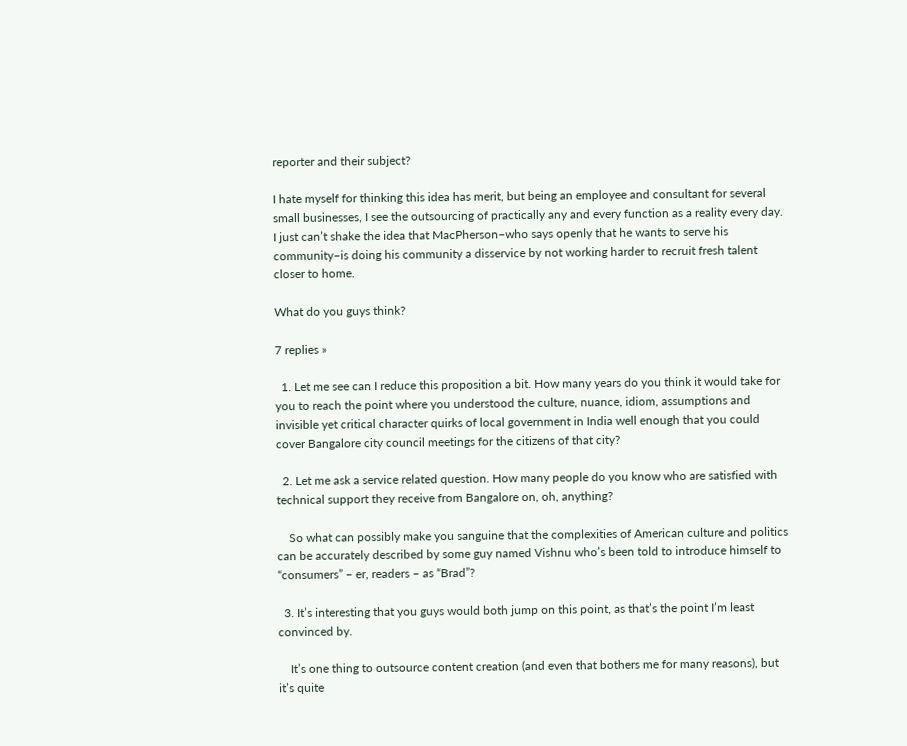reporter and their subject?

I hate myself for thinking this idea has merit, but being an employee and consultant for several small businesses, I see the outsourcing of practically any and every function as a reality every day. I just can’t shake the idea that MacPherson–who says openly that he wants to serve his community–is doing his community a disservice by not working harder to recruit fresh talent closer to home.

What do you guys think?

7 replies »

  1. Let me see can I reduce this proposition a bit. How many years do you think it would take for you to reach the point where you understood the culture, nuance, idiom, assumptions and invisible yet critical character quirks of local government in India well enough that you could cover Bangalore city council meetings for the citizens of that city?

  2. Let me ask a service related question. How many people do you know who are satisfied with technical support they receive from Bangalore on, oh, anything?

    So what can possibly make you sanguine that the complexities of American culture and politics can be accurately described by some guy named Vishnu who’s been told to introduce himself to “consumers” – er, readers – as “Brad”?

  3. It’s interesting that you guys would both jump on this point, as that’s the point I’m least convinced by.

    It’s one thing to outsource content creation (and even that bothers me for many reasons), but it’s quite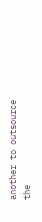another to outsource the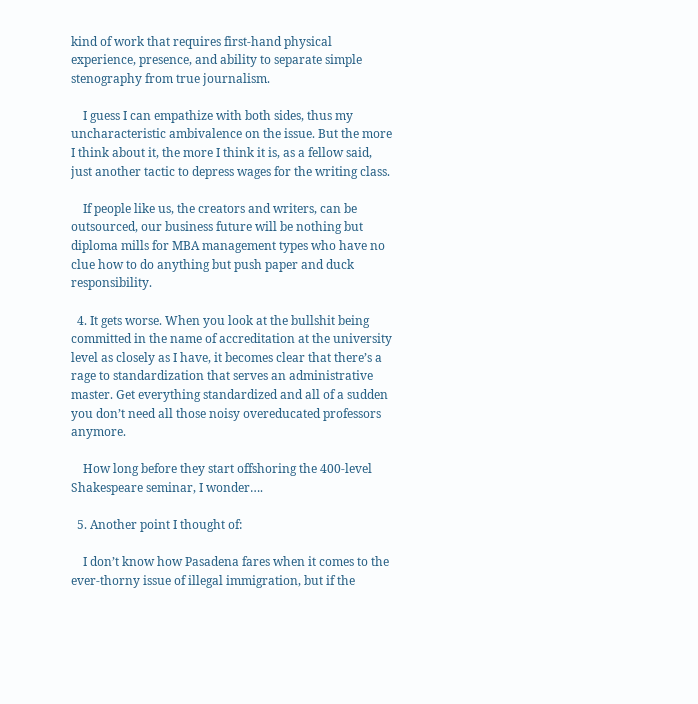kind of work that requires first-hand physical experience, presence, and ability to separate simple stenography from true journalism.

    I guess I can empathize with both sides, thus my uncharacteristic ambivalence on the issue. But the more I think about it, the more I think it is, as a fellow said, just another tactic to depress wages for the writing class.

    If people like us, the creators and writers, can be outsourced, our business future will be nothing but diploma mills for MBA management types who have no clue how to do anything but push paper and duck responsibility.

  4. It gets worse. When you look at the bullshit being committed in the name of accreditation at the university level as closely as I have, it becomes clear that there’s a rage to standardization that serves an administrative master. Get everything standardized and all of a sudden you don’t need all those noisy overeducated professors anymore.

    How long before they start offshoring the 400-level Shakespeare seminar, I wonder….

  5. Another point I thought of:

    I don’t know how Pasadena fares when it comes to the ever-thorny issue of illegal immigration, but if the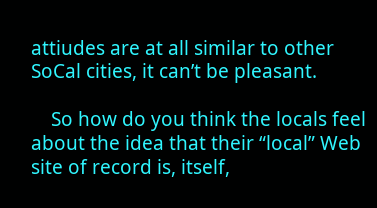attiudes are at all similar to other SoCal cities, it can’t be pleasant.

    So how do you think the locals feel about the idea that their “local” Web site of record is, itself,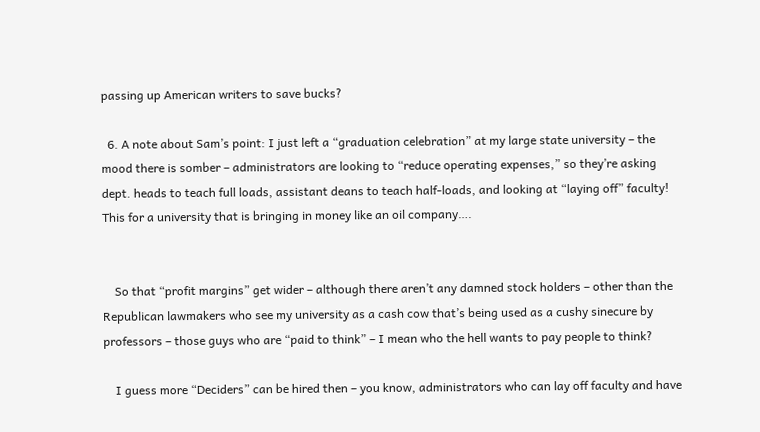passing up American writers to save bucks?

  6. A note about Sam’s point: I just left a “graduation celebration” at my large state university – the mood there is somber – administrators are looking to “reduce operating expenses,” so they’re asking dept. heads to teach full loads, assistant deans to teach half-loads, and looking at “laying off” faculty! This for a university that is bringing in money like an oil company….


    So that “profit margins” get wider – although there aren’t any damned stock holders – other than the Republican lawmakers who see my university as a cash cow that’s being used as a cushy sinecure by professors – those guys who are “paid to think” – I mean who the hell wants to pay people to think?

    I guess more “Deciders” can be hired then – you know, administrators who can lay off faculty and have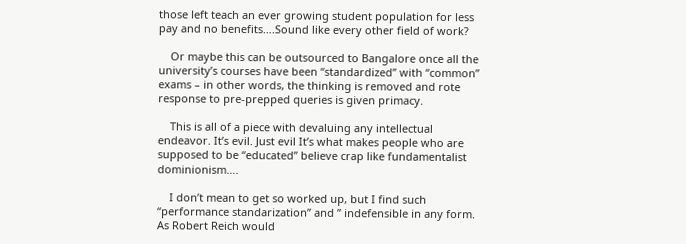those left teach an ever growing student population for less pay and no benefits….Sound like every other field of work?

    Or maybe this can be outsourced to Bangalore once all the university’s courses have been “standardized” with “common” exams – in other words, the thinking is removed and rote response to pre-prepped queries is given primacy.

    This is all of a piece with devaluing any intellectual endeavor. It’s evil. Just evil It’s what makes people who are supposed to be “educated” believe crap like fundamentalist dominionism….

    I don’t mean to get so worked up, but I find such “performance standarization” and ” indefensible in any form. As Robert Reich would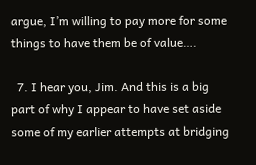argue, I’m willing to pay more for some things to have them be of value….

  7. I hear you, Jim. And this is a big part of why I appear to have set aside some of my earlier attempts at bridging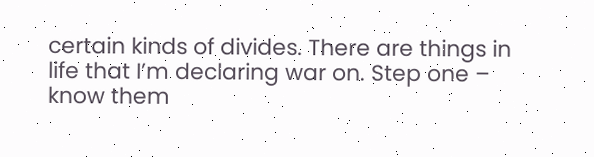certain kinds of divides. There are things in life that I’m declaring war on. Step one – know them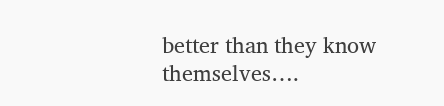better than they know themselves….